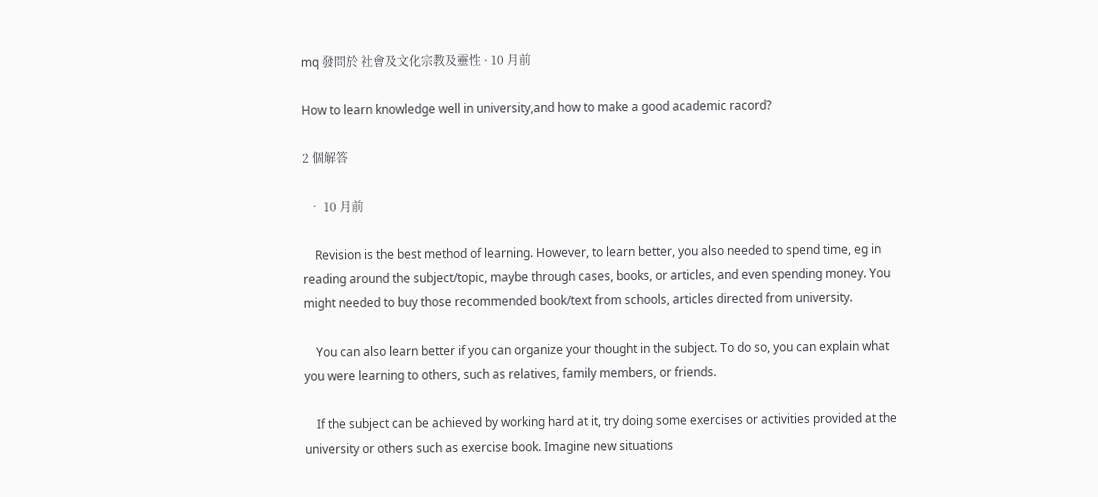mq 發問於 社會及文化宗教及靈性 · 10 月前

How to learn knowledge well in university,and how to make a good academic racord?

2 個解答

  • 10 月前

    Revision is the best method of learning. However, to learn better, you also needed to spend time, eg in reading around the subject/topic, maybe through cases, books, or articles, and even spending money. You might needed to buy those recommended book/text from schools, articles directed from university.

    You can also learn better if you can organize your thought in the subject. To do so, you can explain what you were learning to others, such as relatives, family members, or friends.

    If the subject can be achieved by working hard at it, try doing some exercises or activities provided at the university or others such as exercise book. Imagine new situations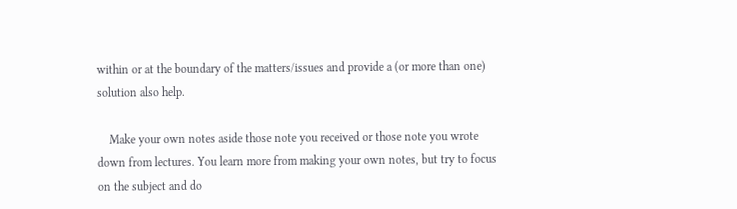within or at the boundary of the matters/issues and provide a (or more than one) solution also help.

    Make your own notes aside those note you received or those note you wrote down from lectures. You learn more from making your own notes, but try to focus on the subject and do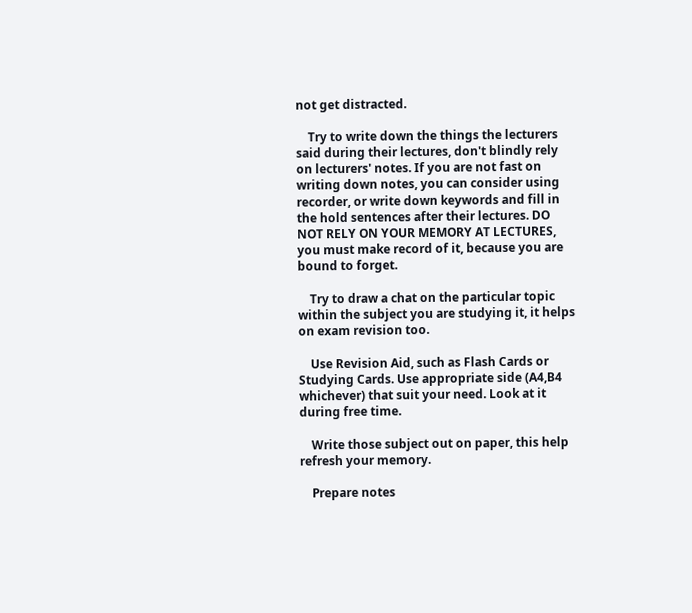not get distracted.

    Try to write down the things the lecturers said during their lectures, don't blindly rely on lecturers' notes. If you are not fast on writing down notes, you can consider using recorder, or write down keywords and fill in the hold sentences after their lectures. DO NOT RELY ON YOUR MEMORY AT LECTURES, you must make record of it, because you are bound to forget.

    Try to draw a chat on the particular topic within the subject you are studying it, it helps on exam revision too.

    Use Revision Aid, such as Flash Cards or Studying Cards. Use appropriate side (A4,B4 whichever) that suit your need. Look at it during free time.

    Write those subject out on paper, this help refresh your memory.

    Prepare notes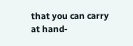that you can carry at hand-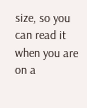size, so you can read it when you are on a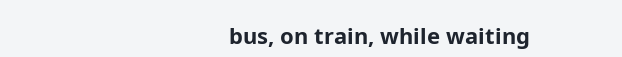bus, on train, while waiting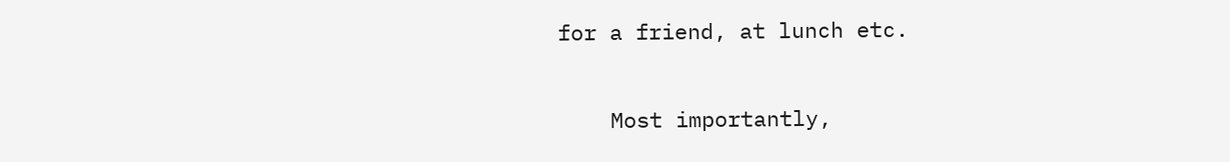for a friend, at lunch etc.

    Most importantly,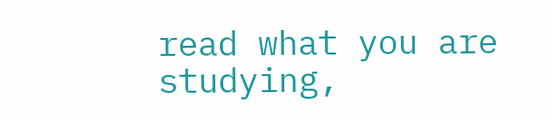read what you are studying,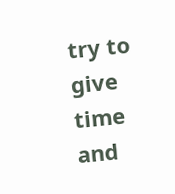try to give time and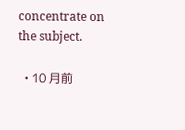concentrate on the subject.

  • 10 月前